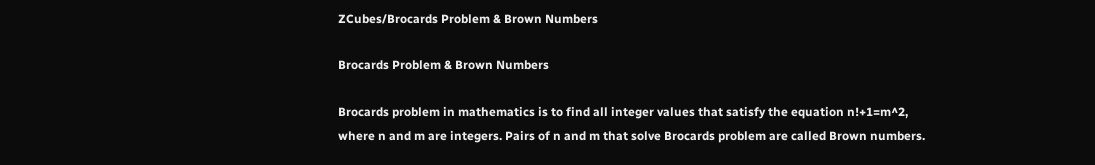ZCubes/Brocards Problem & Brown Numbers

Brocards Problem & Brown Numbers

Brocards problem in mathematics is to find all integer values that satisfy the equation n!+1=m^2, where n and m are integers. Pairs of n and m that solve Brocards problem are called Brown numbers.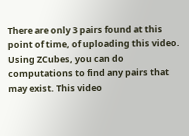There are only 3 pairs found at this point of time, of uploading this video. Using ZCubes, you can do computations to find any pairs that may exist. This video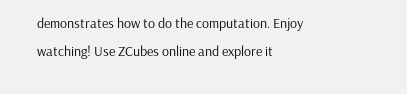demonstrates how to do the computation. Enjoy watching! Use ZCubes online and explore it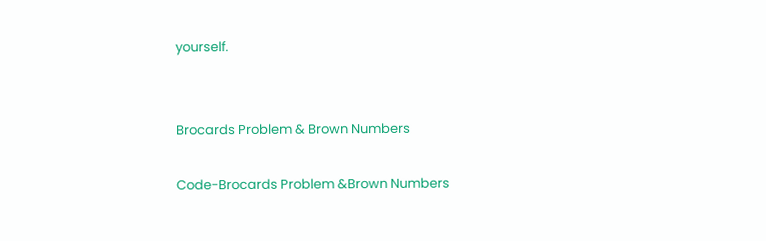yourself.


Brocards Problem & Brown Numbers

Code-Brocards Problem &Brown Numbers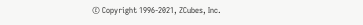© Copyright 1996-2021, ZCubes, Inc.